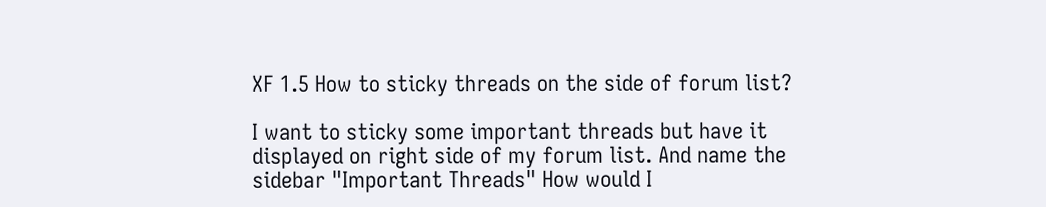XF 1.5 How to sticky threads on the side of forum list?

I want to sticky some important threads but have it displayed on right side of my forum list. And name the sidebar "Important Threads" How would I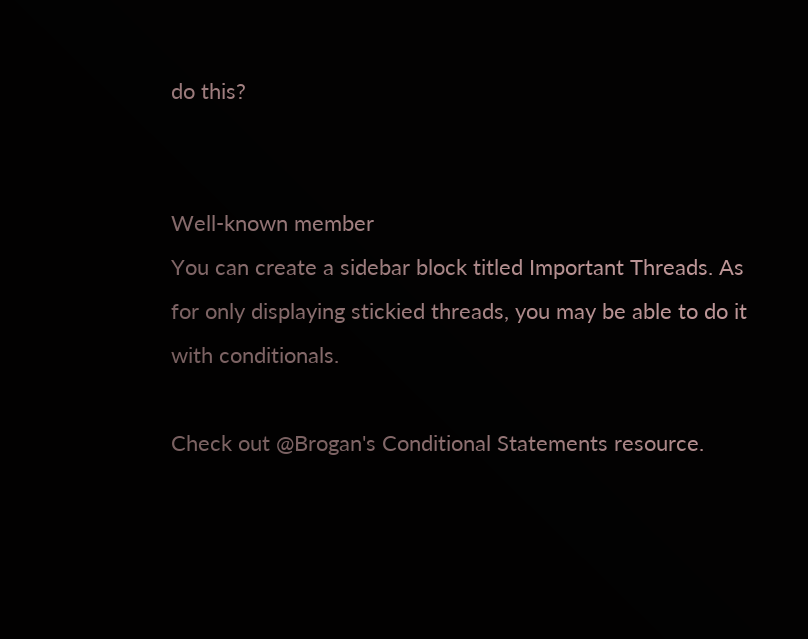do this?


Well-known member
You can create a sidebar block titled Important Threads. As for only displaying stickied threads, you may be able to do it with conditionals.

Check out @Brogan's Conditional Statements resource.